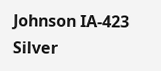Johnson IA-423 Silver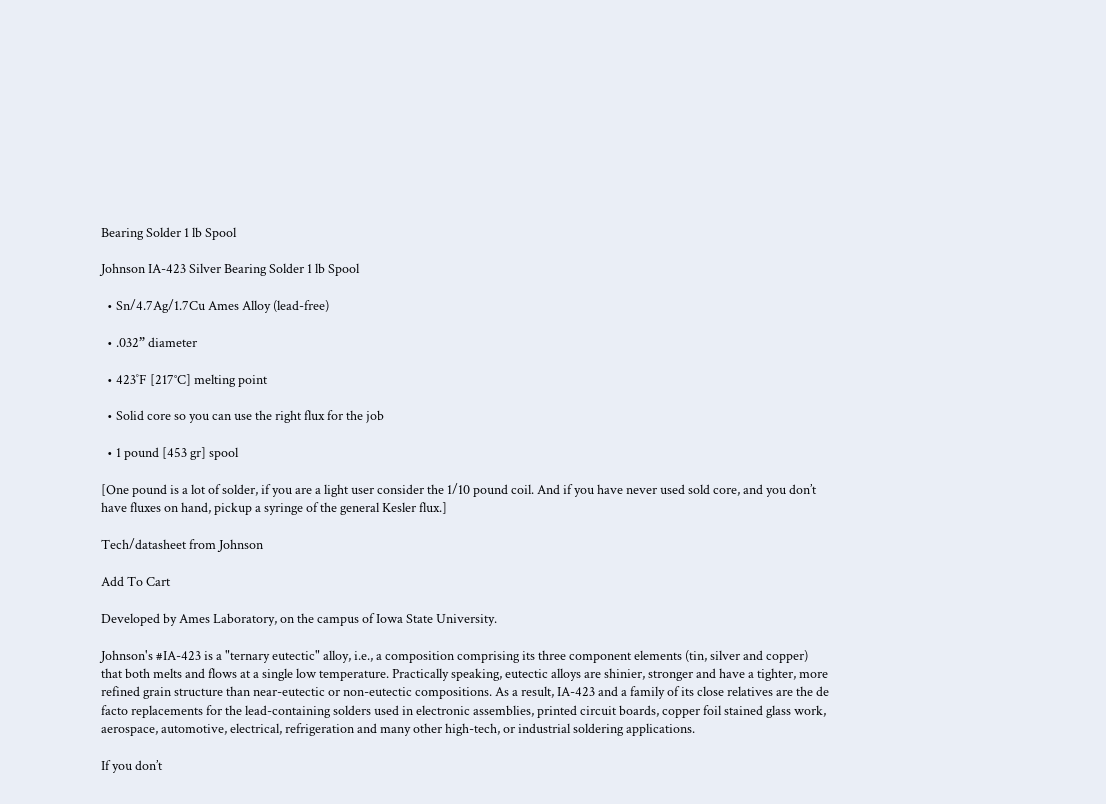Bearing Solder 1 lb Spool

Johnson IA-423 Silver Bearing Solder 1 lb Spool

  • Sn/4.7Ag/1.7Cu Ames Alloy (lead-free)

  • .032” diameter

  • 423˚F [217°C] melting point

  • Solid core so you can use the right flux for the job

  • 1 pound [453 gr] spool

[One pound is a lot of solder, if you are a light user consider the 1/10 pound coil. And if you have never used sold core, and you don’t have fluxes on hand, pickup a syringe of the general Kesler flux.]

Tech/datasheet from Johnson

Add To Cart

Developed by Ames Laboratory, on the campus of Iowa State University.

Johnson's #IA-423 is a "ternary eutectic" alloy, i.e., a composition comprising its three component elements (tin, silver and copper) that both melts and flows at a single low temperature. Practically speaking, eutectic alloys are shinier, stronger and have a tighter, more refined grain structure than near-eutectic or non-eutectic compositions. As a result, IA-423 and a family of its close relatives are the de facto replacements for the lead-containing solders used in electronic assemblies, printed circuit boards, copper foil stained glass work, aerospace, automotive, electrical, refrigeration and many other high-tech, or industrial soldering applications.

If you don’t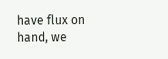have flux on hand, we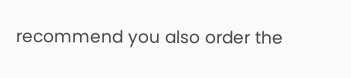recommend you also order the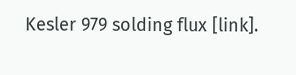Kesler 979 solding flux [link].